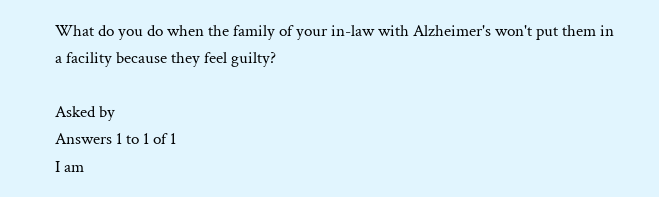What do you do when the family of your in-law with Alzheimer's won't put them in a facility because they feel guilty?

Asked by
Answers 1 to 1 of 1
I am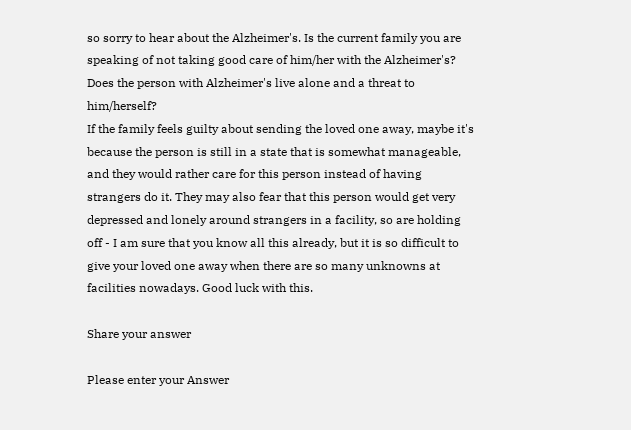so sorry to hear about the Alzheimer's. Is the current family you are speaking of not taking good care of him/her with the Alzheimer's? Does the person with Alzheimer's live alone and a threat to him/herself?
If the family feels guilty about sending the loved one away, maybe it's because the person is still in a state that is somewhat manageable, and they would rather care for this person instead of having strangers do it. They may also fear that this person would get very depressed and lonely around strangers in a facility, so are holding off - I am sure that you know all this already, but it is so difficult to give your loved one away when there are so many unknowns at facilities nowadays. Good luck with this.

Share your answer

Please enter your Answer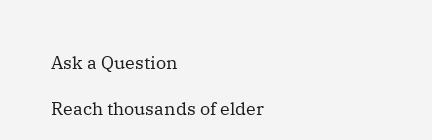Ask a Question

Reach thousands of elder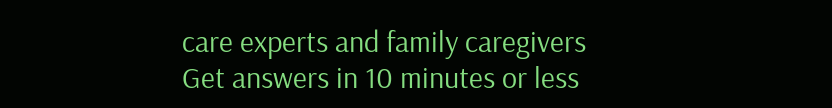care experts and family caregivers
Get answers in 10 minutes or less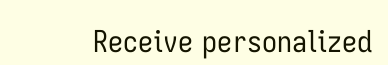Receive personalized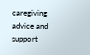caregiving advice and support